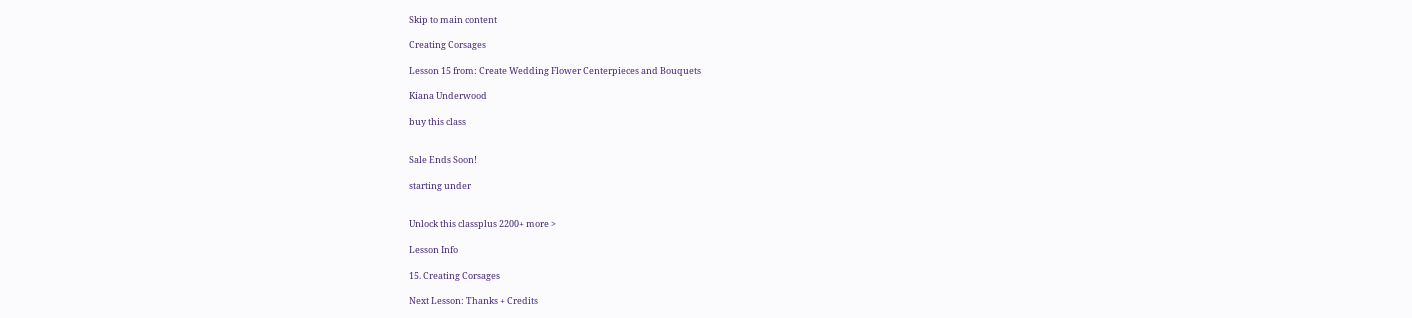Skip to main content

Creating Corsages

Lesson 15 from: Create Wedding Flower Centerpieces and Bouquets

Kiana Underwood

buy this class


Sale Ends Soon!

starting under


Unlock this classplus 2200+ more >

Lesson Info

15. Creating Corsages

Next Lesson: Thanks + Credits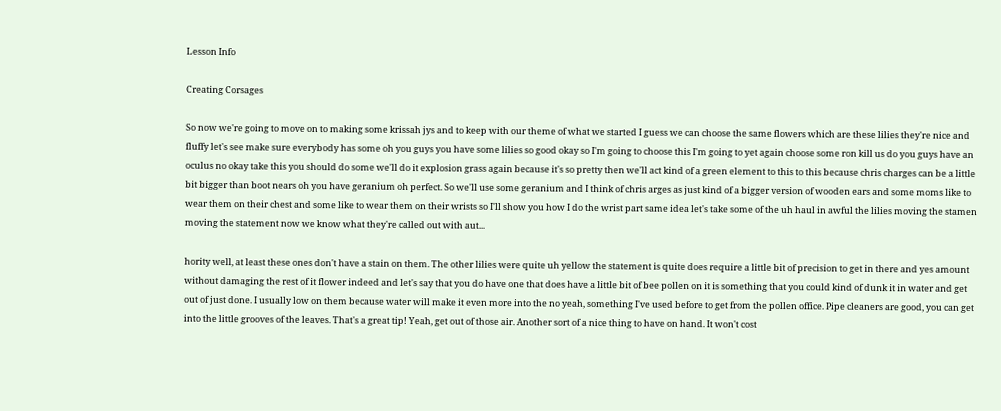Lesson Info

Creating Corsages

So now we're going to move on to making some krissah jys and to keep with our theme of what we started I guess we can choose the same flowers which are these lilies they're nice and fluffy let's see make sure everybody has some oh you guys you have some lilies so good okay so I'm going to choose this I'm going to yet again choose some ron kill us do you guys have an oculus no okay take this you should do some we'll do it explosion grass again because it's so pretty then we'll act kind of a green element to this to this because chris charges can be a little bit bigger than boot nears oh you have geranium oh perfect. So we'll use some geranium and I think of chris arges as just kind of a bigger version of wooden ears and some moms like to wear them on their chest and some like to wear them on their wrists so I'll show you how I do the wrist part same idea let's take some of the uh haul in awful the lilies moving the stamen moving the statement now we know what they're called out with aut...

hority well, at least these ones don't have a stain on them. The other lilies were quite uh yellow the statement is quite does require a little bit of precision to get in there and yes amount without damaging the rest of it flower indeed and let's say that you do have one that does have a little bit of bee pollen on it is something that you could kind of dunk it in water and get out of just done. I usually low on them because water will make it even more into the no yeah, something I've used before to get from the pollen office. Pipe cleaners are good, you can get into the little grooves of the leaves. That's a great tip! Yeah, get out of those air. Another sort of a nice thing to have on hand. It won't cost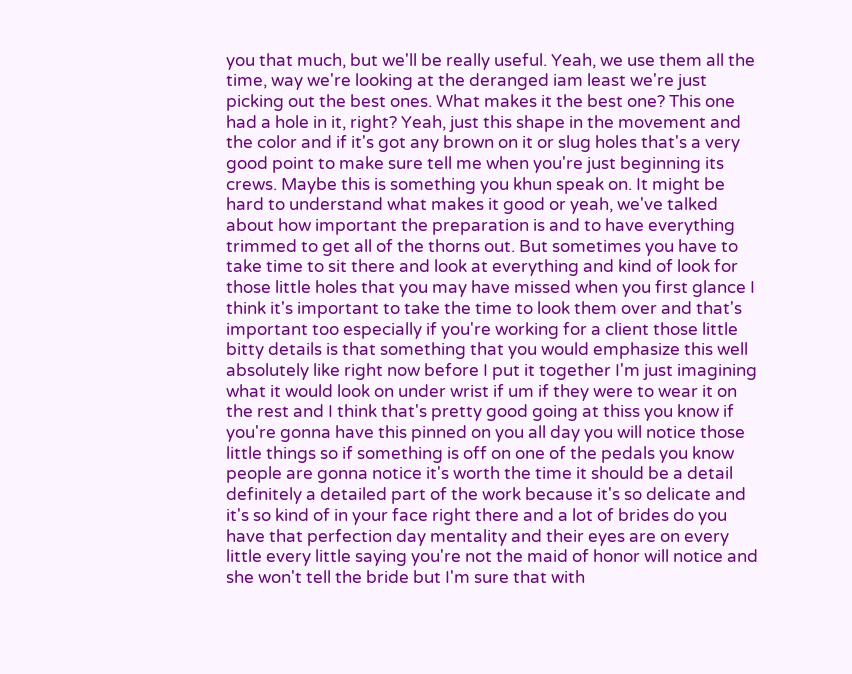you that much, but we'll be really useful. Yeah, we use them all the time, way we're looking at the deranged iam least we're just picking out the best ones. What makes it the best one? This one had a hole in it, right? Yeah, just this shape in the movement and the color and if it's got any brown on it or slug holes that's a very good point to make sure tell me when you're just beginning its crews. Maybe this is something you khun speak on. It might be hard to understand what makes it good or yeah, we've talked about how important the preparation is and to have everything trimmed to get all of the thorns out. But sometimes you have to take time to sit there and look at everything and kind of look for those little holes that you may have missed when you first glance I think it's important to take the time to look them over and that's important too especially if you're working for a client those little bitty details is that something that you would emphasize this well absolutely like right now before I put it together I'm just imagining what it would look on under wrist if um if they were to wear it on the rest and I think that's pretty good going at thiss you know if you're gonna have this pinned on you all day you will notice those little things so if something is off on one of the pedals you know people are gonna notice it's worth the time it should be a detail definitely a detailed part of the work because it's so delicate and it's so kind of in your face right there and a lot of brides do you have that perfection day mentality and their eyes are on every little every little saying you're not the maid of honor will notice and she won't tell the bride but I'm sure that with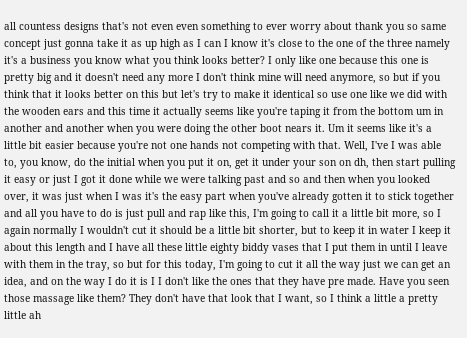all countess designs that's not even even something to ever worry about thank you so same concept just gonna take it as up high as I can I know it's close to the one of the three namely it's a business you know what you think looks better? I only like one because this one is pretty big and it doesn't need any more I don't think mine will need anymore, so but if you think that it looks better on this but let's try to make it identical so use one like we did with the wooden ears and this time it actually seems like you're taping it from the bottom um in another and another when you were doing the other boot nears it. Um it seems like it's a little bit easier because you're not one hands not competing with that. Well, I've I was able to, you know, do the initial when you put it on, get it under your son on dh, then start pulling it easy or just I got it done while we were talking past and so and then when you looked over, it was just when I was it's the easy part when you've already gotten it to stick together and all you have to do is just pull and rap like this, I'm going to call it a little bit more, so I again normally I wouldn't cut it should be a little bit shorter, but to keep it in water I keep it about this length and I have all these little eighty biddy vases that I put them in until I leave with them in the tray, so but for this today, I'm going to cut it all the way just we can get an idea, and on the way I do it is I I don't like the ones that they have pre made. Have you seen those massage like them? They don't have that look that I want, so I think a little a pretty little ah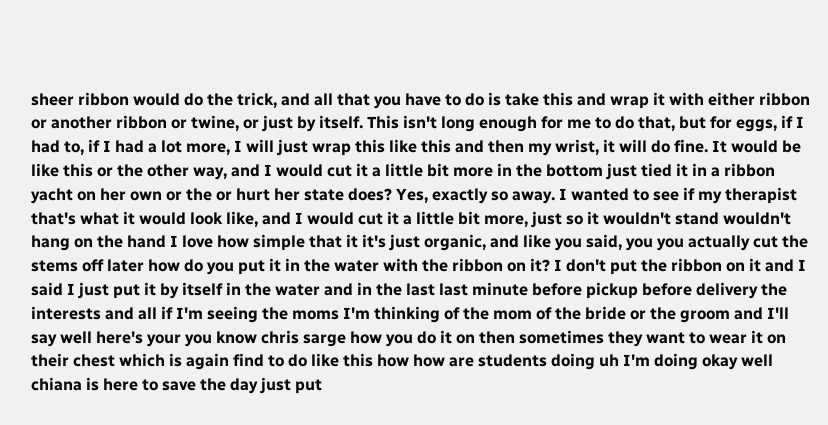sheer ribbon would do the trick, and all that you have to do is take this and wrap it with either ribbon or another ribbon or twine, or just by itself. This isn't long enough for me to do that, but for eggs, if I had to, if I had a lot more, I will just wrap this like this and then my wrist, it will do fine. It would be like this or the other way, and I would cut it a little bit more in the bottom just tied it in a ribbon yacht on her own or the or hurt her state does? Yes, exactly so away. I wanted to see if my therapist that's what it would look like, and I would cut it a little bit more, just so it wouldn't stand wouldn't hang on the hand I love how simple that it it's just organic, and like you said, you you actually cut the stems off later how do you put it in the water with the ribbon on it? I don't put the ribbon on it and I said I just put it by itself in the water and in the last last minute before pickup before delivery the interests and all if I'm seeing the moms I'm thinking of the mom of the bride or the groom and I'll say well here's your you know chris sarge how you do it on then sometimes they want to wear it on their chest which is again find to do like this how how are students doing uh I'm doing okay well chiana is here to save the day just put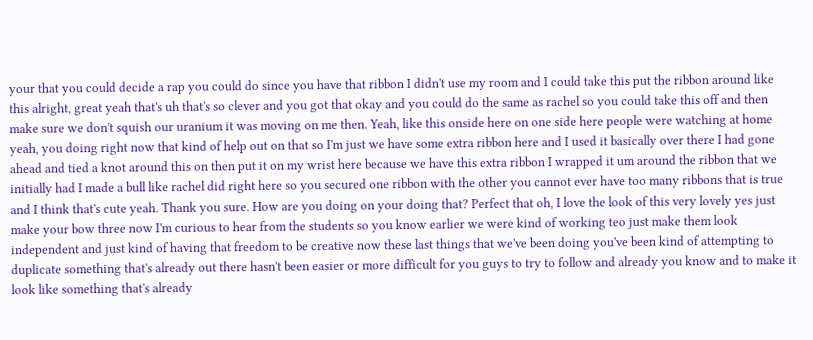your that you could decide a rap you could do since you have that ribbon I didn't use my room and I could take this put the ribbon around like this alright, great yeah that's uh that's so clever and you got that okay and you could do the same as rachel so you could take this off and then make sure we don't squish our uranium it was moving on me then. Yeah, like this onside here on one side here people were watching at home yeah, you doing right now that kind of help out on that so I'm just we have some extra ribbon here and I used it basically over there I had gone ahead and tied a knot around this on then put it on my wrist here because we have this extra ribbon I wrapped it um around the ribbon that we initially had I made a bull like rachel did right here so you secured one ribbon with the other you cannot ever have too many ribbons that is true and I think that's cute yeah. Thank you sure. How are you doing on your doing that? Perfect that oh, I love the look of this very lovely yes just make your bow three now I'm curious to hear from the students so you know earlier we were kind of working teo just make them look independent and just kind of having that freedom to be creative now these last things that we've been doing you've been kind of attempting to duplicate something that's already out there hasn't been easier or more difficult for you guys to try to follow and already you know and to make it look like something that's already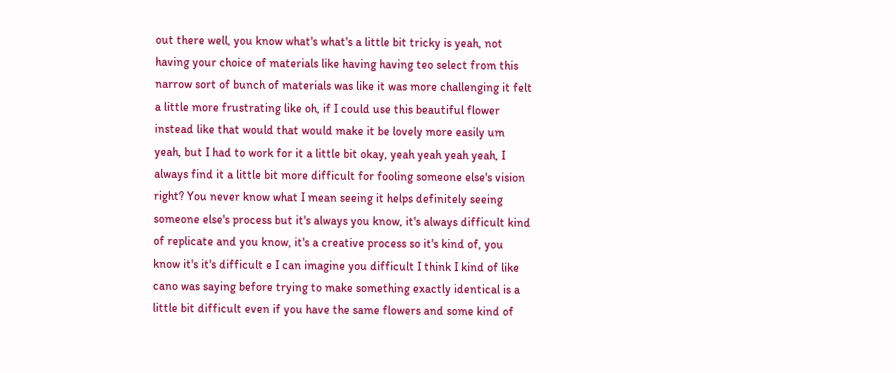out there well, you know what's what's a little bit tricky is yeah, not having your choice of materials like having having teo select from this narrow sort of bunch of materials was like it was more challenging it felt a little more frustrating like oh, if I could use this beautiful flower instead like that would that would make it be lovely more easily um yeah, but I had to work for it a little bit okay, yeah yeah yeah yeah, I always find it a little bit more difficult for fooling someone else's vision right? You never know what I mean seeing it helps definitely seeing someone else's process but it's always you know, it's always difficult kind of replicate and you know, it's a creative process so it's kind of, you know it's it's difficult e I can imagine you difficult I think I kind of like cano was saying before trying to make something exactly identical is a little bit difficult even if you have the same flowers and some kind of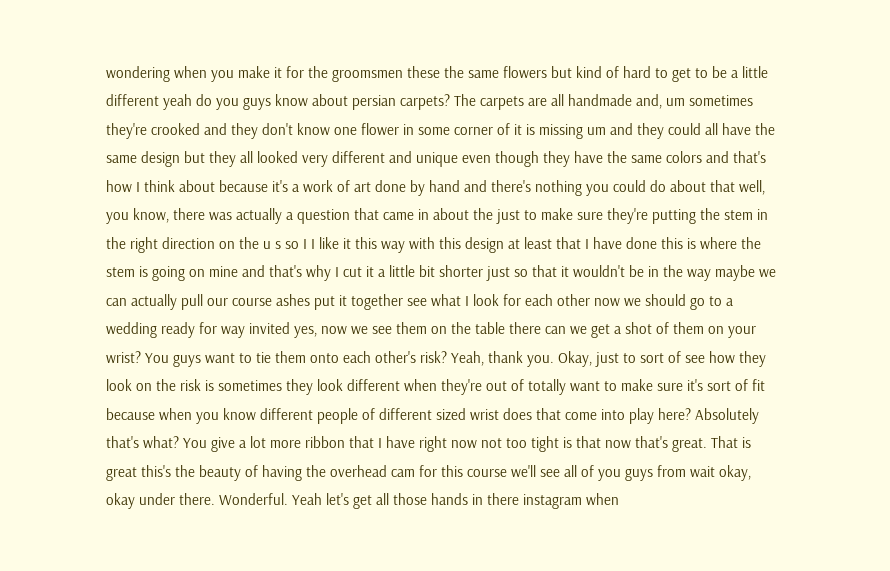wondering when you make it for the groomsmen these the same flowers but kind of hard to get to be a little different yeah do you guys know about persian carpets? The carpets are all handmade and, um sometimes they're crooked and they don't know one flower in some corner of it is missing um and they could all have the same design but they all looked very different and unique even though they have the same colors and that's how I think about because it's a work of art done by hand and there's nothing you could do about that well, you know, there was actually a question that came in about the just to make sure they're putting the stem in the right direction on the u s so I I like it this way with this design at least that I have done this is where the stem is going on mine and that's why I cut it a little bit shorter just so that it wouldn't be in the way maybe we can actually pull our course ashes put it together see what I look for each other now we should go to a wedding ready for way invited yes, now we see them on the table there can we get a shot of them on your wrist? You guys want to tie them onto each other's risk? Yeah, thank you. Okay, just to sort of see how they look on the risk is sometimes they look different when they're out of totally want to make sure it's sort of fit because when you know different people of different sized wrist does that come into play here? Absolutely that's what? You give a lot more ribbon that I have right now not too tight is that now that's great. That is great this's the beauty of having the overhead cam for this course we'll see all of you guys from wait okay, okay under there. Wonderful. Yeah let's get all those hands in there instagram when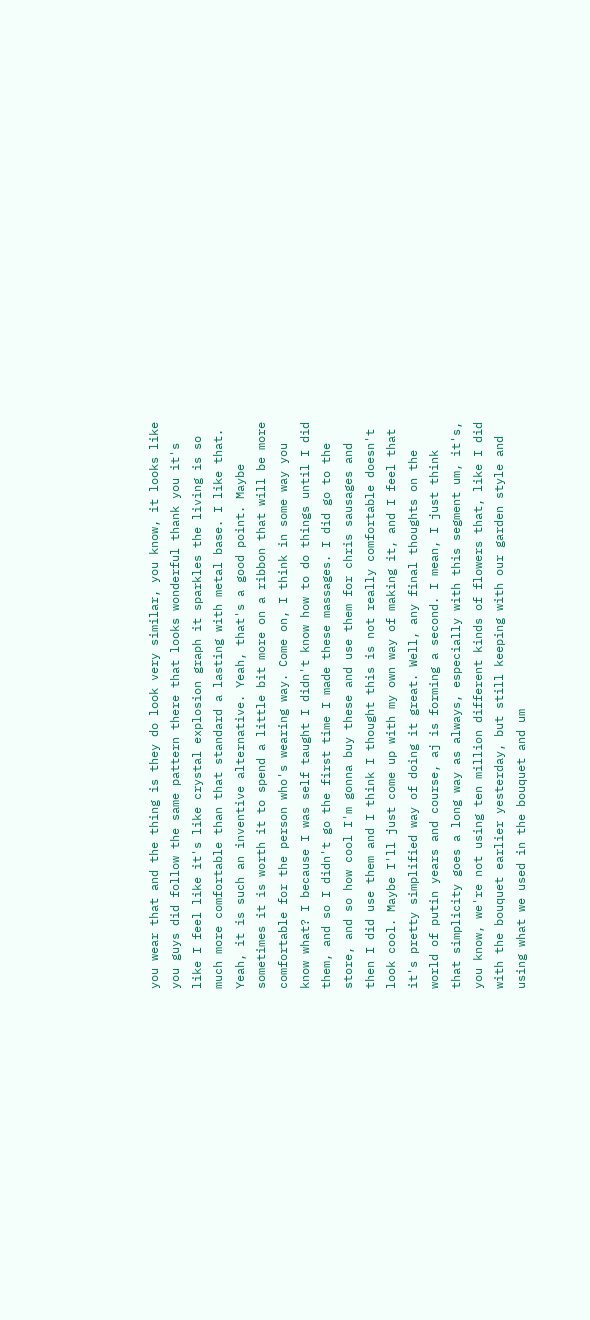you wear that and the thing is they do look very similar, you know, it looks like you guys did follow the same pattern there that looks wonderful thank you it's like I feel like it's like crystal explosion graph it sparkles the living is so much more comfortable than that standard a lasting with metal base. I like that. Yeah, it is such an inventive alternative. Yeah, that's a good point. Maybe sometimes it is worth it to spend a little bit more on a ribbon that will be more comfortable for the person who's wearing way. Come on, I think in some way you know what? I because I was self taught I didn't know how to do things until I did them, and so I didn't go the first time I made these massages. I did go to the store, and so how cool I'm gonna buy these and use them for chris sausages and then I did use them and I think I thought this is not really comfortable doesn't look cool. Maybe I'll just come up with my own way of making it, and I feel that it's pretty simplified way of doing it great. Well, any final thoughts on the world of putin years and course, aj is forming a second. I mean, I just think that simplicity goes a long way as always, especially with this segment um, it's, you know, we're not using ten million different kinds of flowers that, like I did with the bouquet earlier yesterday, but still keeping with our garden style and using what we used in the bouquet and um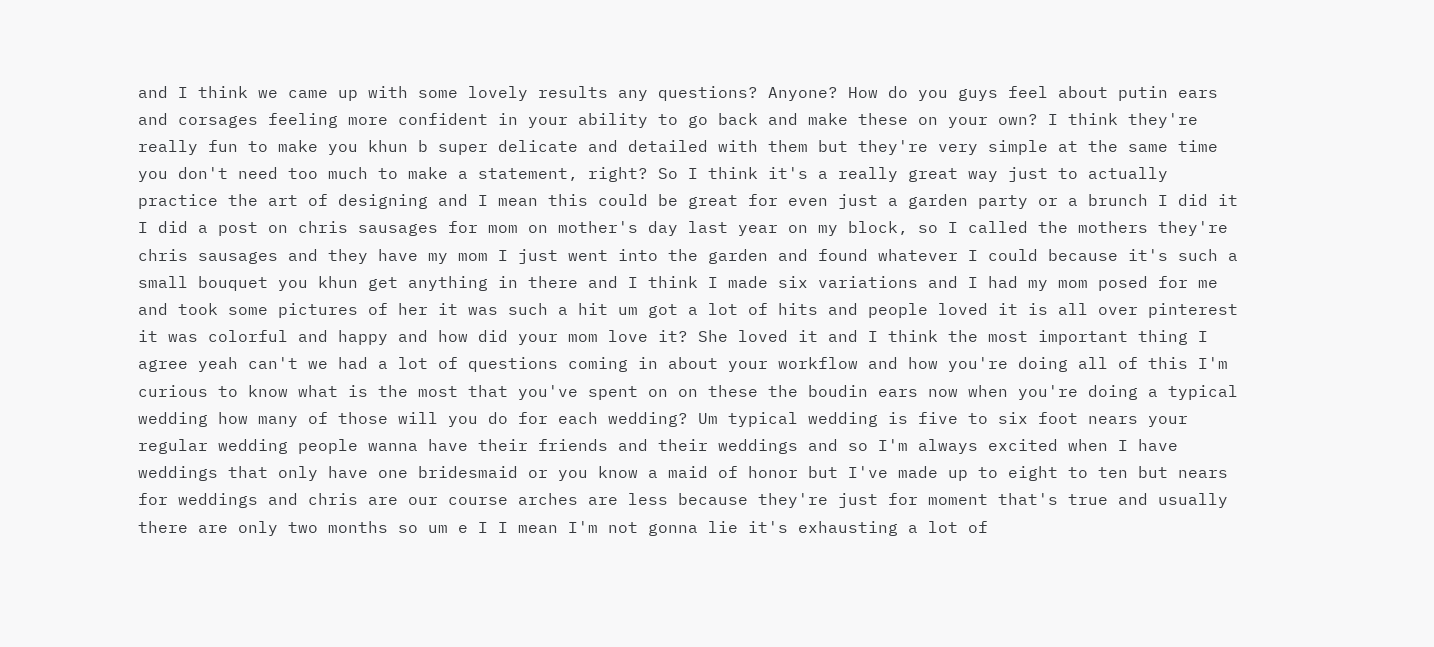and I think we came up with some lovely results any questions? Anyone? How do you guys feel about putin ears and corsages feeling more confident in your ability to go back and make these on your own? I think they're really fun to make you khun b super delicate and detailed with them but they're very simple at the same time you don't need too much to make a statement, right? So I think it's a really great way just to actually practice the art of designing and I mean this could be great for even just a garden party or a brunch I did it I did a post on chris sausages for mom on mother's day last year on my block, so I called the mothers they're chris sausages and they have my mom I just went into the garden and found whatever I could because it's such a small bouquet you khun get anything in there and I think I made six variations and I had my mom posed for me and took some pictures of her it was such a hit um got a lot of hits and people loved it is all over pinterest it was colorful and happy and how did your mom love it? She loved it and I think the most important thing I agree yeah can't we had a lot of questions coming in about your workflow and how you're doing all of this I'm curious to know what is the most that you've spent on on these the boudin ears now when you're doing a typical wedding how many of those will you do for each wedding? Um typical wedding is five to six foot nears your regular wedding people wanna have their friends and their weddings and so I'm always excited when I have weddings that only have one bridesmaid or you know a maid of honor but I've made up to eight to ten but nears for weddings and chris are our course arches are less because they're just for moment that's true and usually there are only two months so um e I I mean I'm not gonna lie it's exhausting a lot of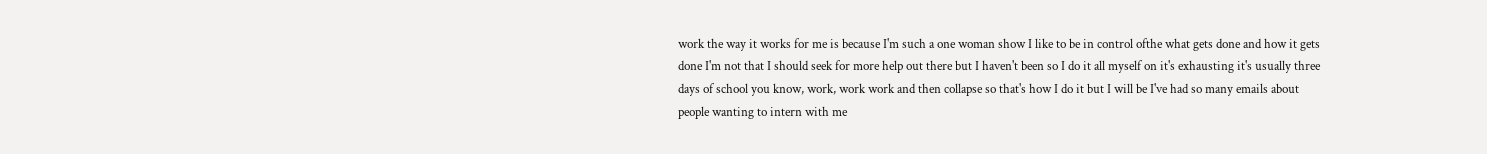work the way it works for me is because I'm such a one woman show I like to be in control ofthe what gets done and how it gets done I'm not that I should seek for more help out there but I haven't been so I do it all myself on it's exhausting it's usually three days of school you know, work, work work and then collapse so that's how I do it but I will be I've had so many emails about people wanting to intern with me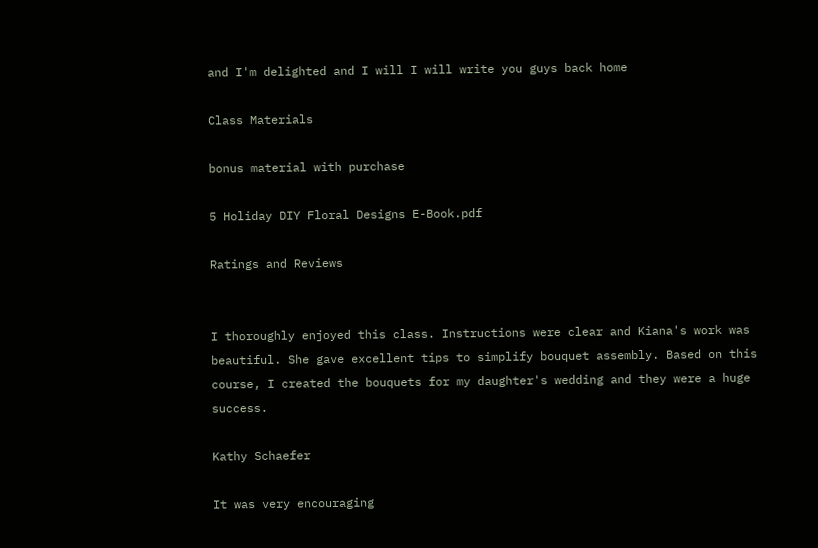and I'm delighted and I will I will write you guys back home

Class Materials

bonus material with purchase

5 Holiday DIY Floral Designs E-Book.pdf

Ratings and Reviews


I thoroughly enjoyed this class. Instructions were clear and Kiana's work was beautiful. She gave excellent tips to simplify bouquet assembly. Based on this course, I created the bouquets for my daughter's wedding and they were a huge success.

Kathy Schaefer

It was very encouraging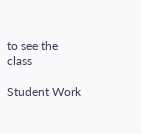to see the class

Student Work